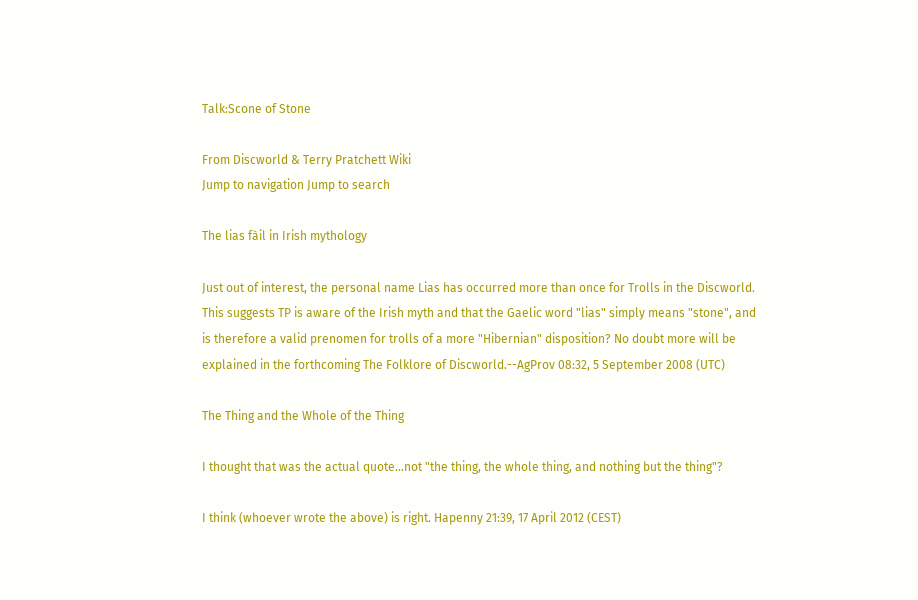Talk:Scone of Stone

From Discworld & Terry Pratchett Wiki
Jump to navigation Jump to search

The lias fàil in Irish mythology

Just out of interest, the personal name Lias has occurred more than once for Trolls in the Discworld. This suggests TP is aware of the Irish myth and that the Gaelic word "lias" simply means "stone", and is therefore a valid prenomen for trolls of a more "Hibernian" disposition? No doubt more will be explained in the forthcoming The Folklore of Discworld.--AgProv 08:32, 5 September 2008 (UTC)

The Thing and the Whole of the Thing

I thought that was the actual quote...not "the thing, the whole thing, and nothing but the thing"?

I think (whoever wrote the above) is right. Hapenny 21:39, 17 April 2012 (CEST)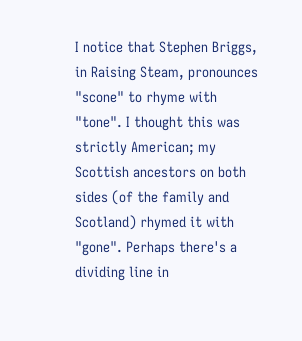I notice that Stephen Briggs, in Raising Steam, pronounces "scone" to rhyme with "tone". I thought this was strictly American; my Scottish ancestors on both sides (of the family and Scotland) rhymed it with "gone". Perhaps there's a dividing line in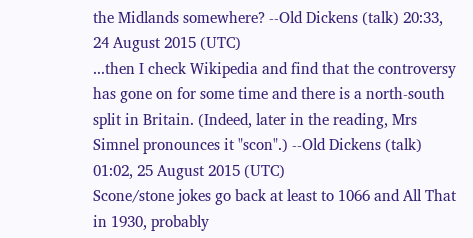the Midlands somewhere? --Old Dickens (talk) 20:33, 24 August 2015 (UTC)
...then I check Wikipedia and find that the controversy has gone on for some time and there is a north-south split in Britain. (Indeed, later in the reading, Mrs Simnel pronounces it "scon".) --Old Dickens (talk) 01:02, 25 August 2015 (UTC)
Scone/stone jokes go back at least to 1066 and All That in 1930, probably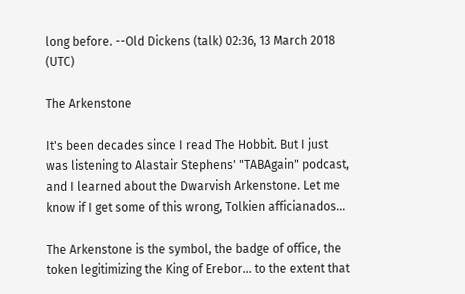long before. --Old Dickens (talk) 02:36, 13 March 2018 (UTC)

The Arkenstone

It's been decades since I read The Hobbit. But I just was listening to Alastair Stephens' "TABAgain" podcast, and I learned about the Dwarvish Arkenstone. Let me know if I get some of this wrong, Tolkien afficianados...

The Arkenstone is the symbol, the badge of office, the token legitimizing the King of Erebor... to the extent that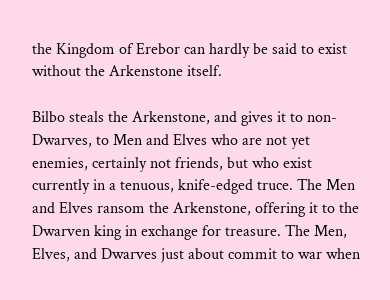the Kingdom of Erebor can hardly be said to exist without the Arkenstone itself.

Bilbo steals the Arkenstone, and gives it to non-Dwarves, to Men and Elves who are not yet enemies, certainly not friends, but who exist currently in a tenuous, knife-edged truce. The Men and Elves ransom the Arkenstone, offering it to the Dwarven king in exchange for treasure. The Men, Elves, and Dwarves just about commit to war when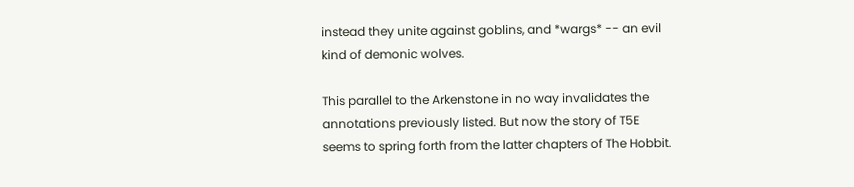instead they unite against goblins, and *wargs* -- an evil kind of demonic wolves.

This parallel to the Arkenstone in no way invalidates the annotations previously listed. But now the story of T5E seems to spring forth from the latter chapters of The Hobbit.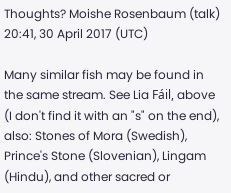Thoughts? Moishe Rosenbaum (talk) 20:41, 30 April 2017 (UTC)

Many similar fish may be found in the same stream. See Lia Fáil, above (I don't find it with an "s" on the end), also: Stones of Mora (Swedish), Prince's Stone (Slovenian), Lingam (Hindu), and other sacred or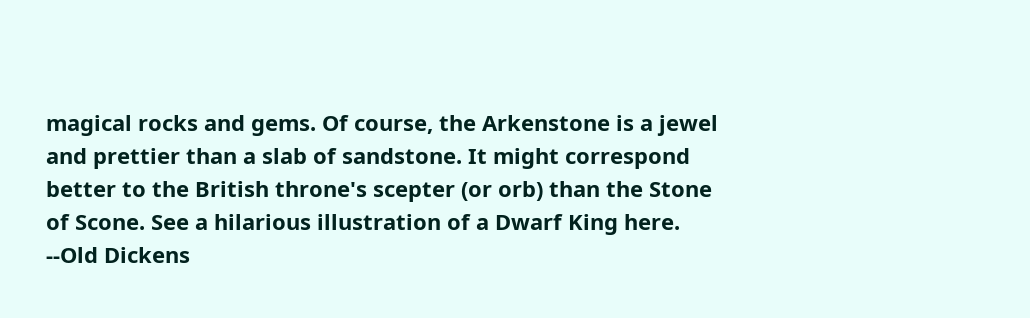magical rocks and gems. Of course, the Arkenstone is a jewel and prettier than a slab of sandstone. It might correspond better to the British throne's scepter (or orb) than the Stone of Scone. See a hilarious illustration of a Dwarf King here. --Old Dickens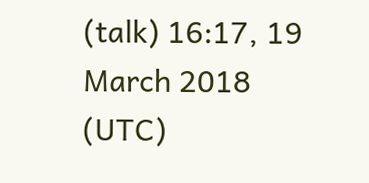(talk) 16:17, 19 March 2018 (UTC)